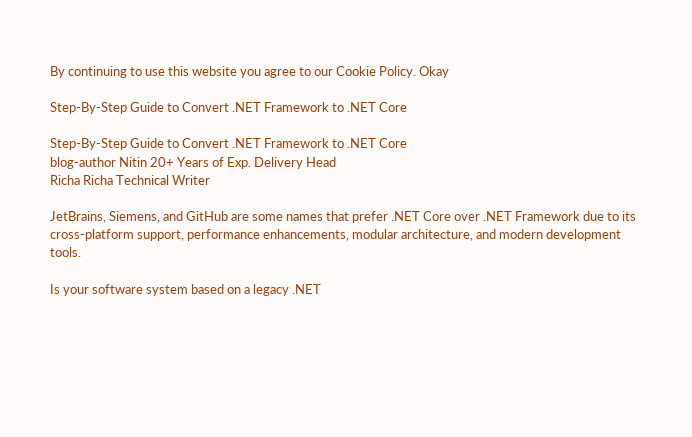By continuing to use this website you agree to our Cookie Policy. Okay

Step-By-Step Guide to Convert .NET Framework to .NET Core

Step-By-Step Guide to Convert .NET Framework to .NET Core
blog-author Nitin 20+ Years of Exp. Delivery Head
Richa Richa Technical Writer

JetBrains, Siemens, and GitHub are some names that prefer .NET Core over .NET Framework due to its cross-platform support, performance enhancements, modular architecture, and modern development tools.

Is your software system based on a legacy .NET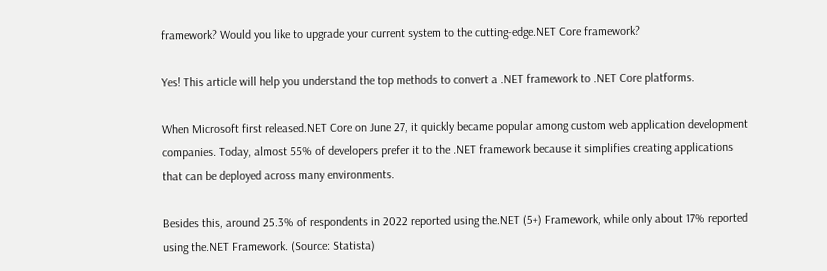framework? Would you like to upgrade your current system to the cutting-edge.NET Core framework?

Yes! This article will help you understand the top methods to convert a .NET framework to .NET Core platforms.

When Microsoft first released.NET Core on June 27, it quickly became popular among custom web application development companies. Today, almost 55% of developers prefer it to the .NET framework because it simplifies creating applications that can be deployed across many environments.

Besides this, around 25.3% of respondents in 2022 reported using the.NET (5+) Framework, while only about 17% reported using the.NET Framework. (Source: Statista)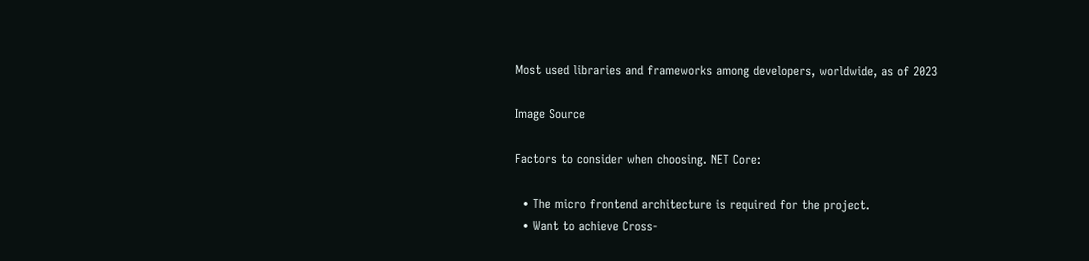Most used libraries and frameworks among developers, worldwide, as of 2023

Image Source

Factors to consider when choosing. NET Core:

  • The micro frontend architecture is required for the project.
  • Want to achieve Cross-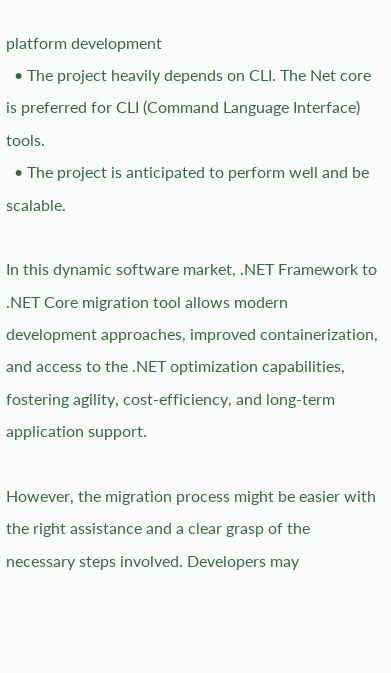platform development
  • The project heavily depends on CLI. The Net core is preferred for CLI (Command Language Interface) tools.
  • The project is anticipated to perform well and be scalable.

In this dynamic software market, .NET Framework to .NET Core migration tool allows modern development approaches, improved containerization, and access to the .NET optimization capabilities, fostering agility, cost-efficiency, and long-term application support.

However, the migration process might be easier with the right assistance and a clear grasp of the necessary steps involved. Developers may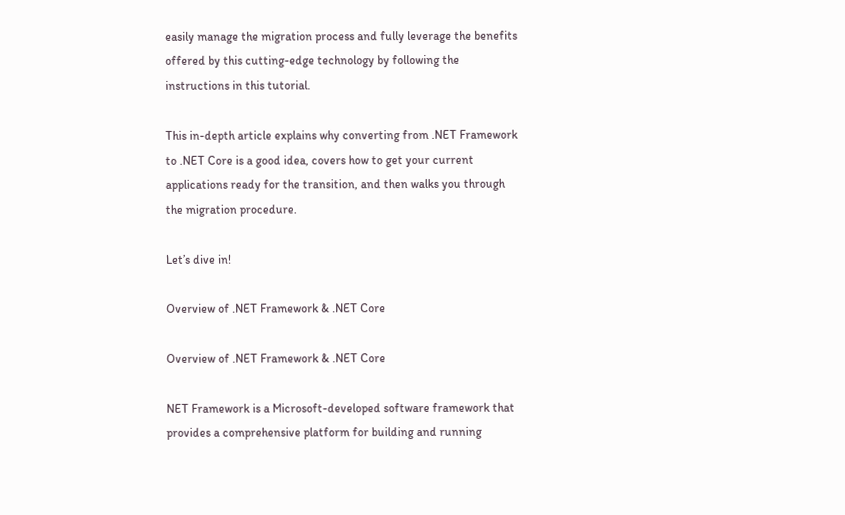easily manage the migration process and fully leverage the benefits offered by this cutting-edge technology by following the instructions in this tutorial.

This in-depth article explains why converting from .NET Framework to .NET Core is a good idea, covers how to get your current applications ready for the transition, and then walks you through the migration procedure.

Let’s dive in!

Overview of .NET Framework & .NET Core

Overview of .NET Framework & .NET Core

NET Framework is a Microsoft-developed software framework that provides a comprehensive platform for building and running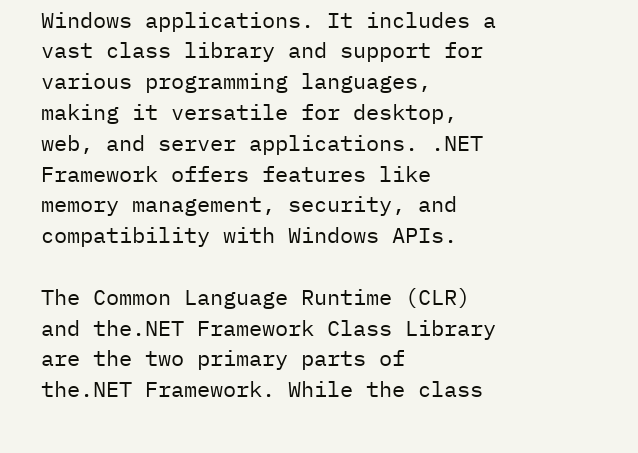Windows applications. It includes a vast class library and support for various programming languages, making it versatile for desktop, web, and server applications. .NET Framework offers features like memory management, security, and compatibility with Windows APIs.

The Common Language Runtime (CLR) and the.NET Framework Class Library are the two primary parts of the.NET Framework. While the class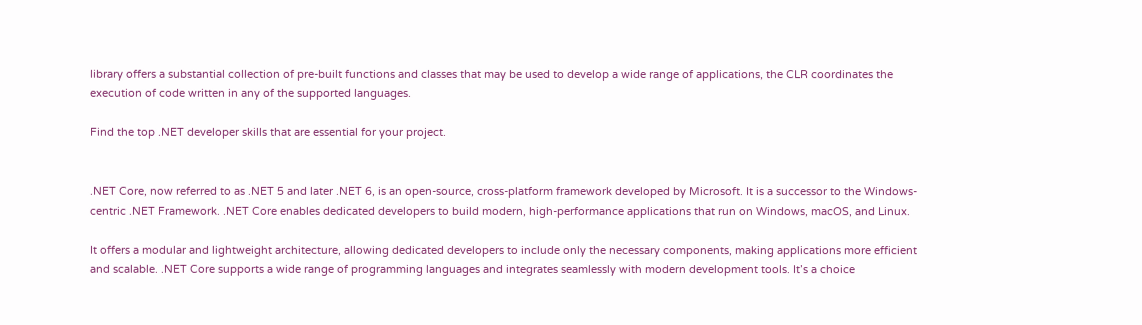library offers a substantial collection of pre-built functions and classes that may be used to develop a wide range of applications, the CLR coordinates the execution of code written in any of the supported languages.

Find the top .NET developer skills that are essential for your project.


.NET Core, now referred to as .NET 5 and later .NET 6, is an open-source, cross-platform framework developed by Microsoft. It is a successor to the Windows-centric .NET Framework. .NET Core enables dedicated developers to build modern, high-performance applications that run on Windows, macOS, and Linux.

It offers a modular and lightweight architecture, allowing dedicated developers to include only the necessary components, making applications more efficient and scalable. .NET Core supports a wide range of programming languages and integrates seamlessly with modern development tools. It’s a choice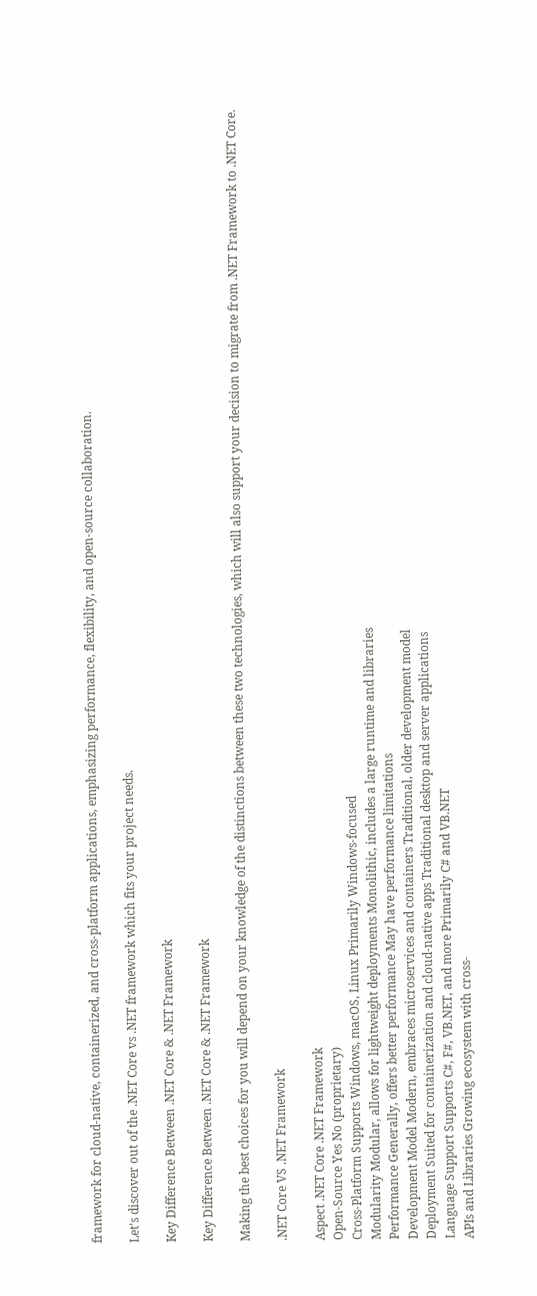framework for cloud-native, containerized, and cross-platform applications, emphasizing performance, flexibility, and open-source collaboration.

Let’s discover out of the .NET Core vs .NET framework which fits your project needs.

Key Difference Between .NET Core & .NET Framework

Key Difference Between .NET Core & .NET Framework

Making the best choices for you will depend on your knowledge of the distinctions between these two technologies, which will also support your decision to migrate from .NET Framework to .NET Core.

.NET Core VS .NET Framework

Aspect .NET Core .NET Framework
Open-Source Yes No (proprietary)
Cross-Platform Supports Windows, macOS, Linux Primarily Windows-focused
Modularity Modular, allows for lightweight deployments Monolithic, includes a large runtime and libraries
Performance Generally, offers better performance May have performance limitations
Development Model Modern, embraces microservices and containers Traditional, older development model
Deployment Suited for containerization and cloud-native apps Traditional desktop and server applications
Language Support Supports C#, F#, VB.NET, and more Primarily C# and VB.NET
APIs and Libraries Growing ecosystem with cross-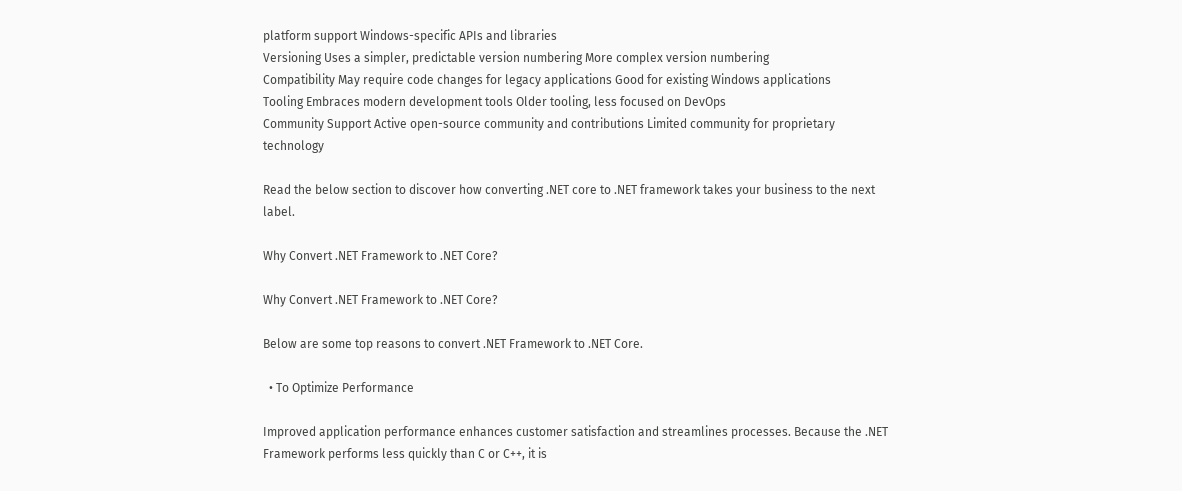platform support Windows-specific APIs and libraries
Versioning Uses a simpler, predictable version numbering More complex version numbering
Compatibility May require code changes for legacy applications Good for existing Windows applications
Tooling Embraces modern development tools Older tooling, less focused on DevOps
Community Support Active open-source community and contributions Limited community for proprietary technology

Read the below section to discover how converting .NET core to .NET framework takes your business to the next label.

Why Convert .NET Framework to .NET Core?

Why Convert .NET Framework to .NET Core?

Below are some top reasons to convert .NET Framework to .NET Core.

  • To Optimize Performance

Improved application performance enhances customer satisfaction and streamlines processes. Because the .NET Framework performs less quickly than C or C++, it is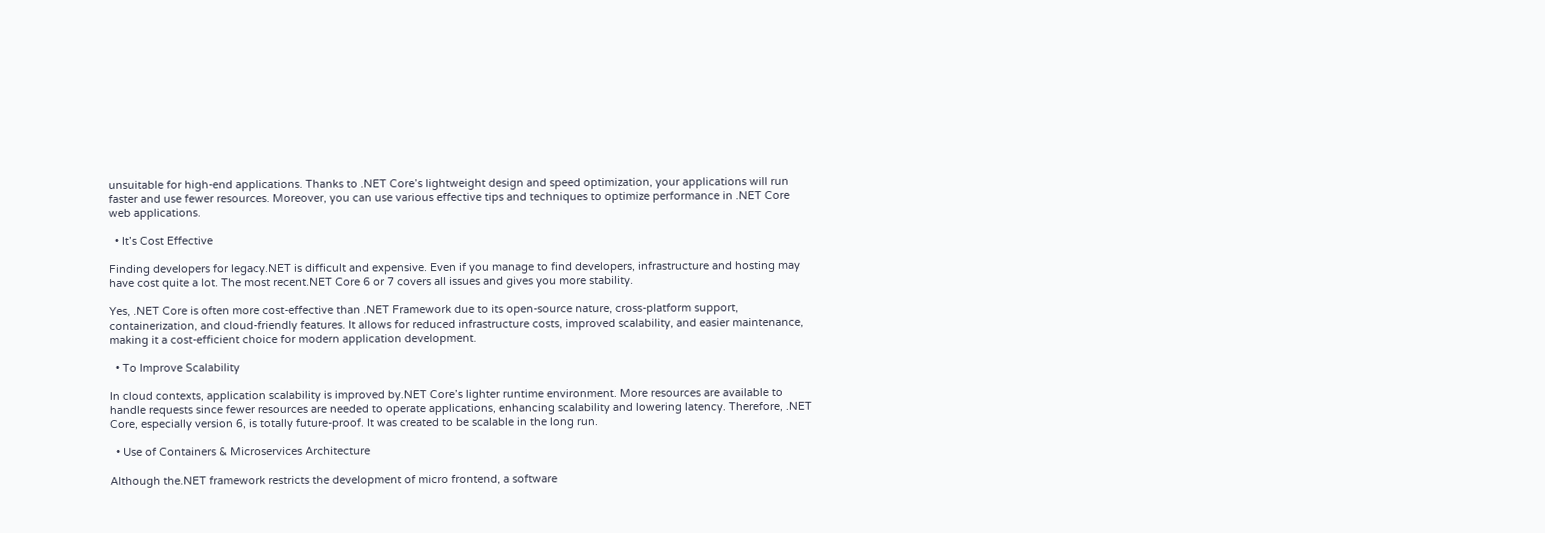unsuitable for high-end applications. Thanks to .NET Core’s lightweight design and speed optimization, your applications will run faster and use fewer resources. Moreover, you can use various effective tips and techniques to optimize performance in .NET Core web applications.

  • It’s Cost Effective

Finding developers for legacy.NET is difficult and expensive. Even if you manage to find developers, infrastructure and hosting may have cost quite a lot. The most recent.NET Core 6 or 7 covers all issues and gives you more stability.

Yes, .NET Core is often more cost-effective than .NET Framework due to its open-source nature, cross-platform support, containerization, and cloud-friendly features. It allows for reduced infrastructure costs, improved scalability, and easier maintenance, making it a cost-efficient choice for modern application development.

  • To Improve Scalability

In cloud contexts, application scalability is improved by.NET Core’s lighter runtime environment. More resources are available to handle requests since fewer resources are needed to operate applications, enhancing scalability and lowering latency. Therefore, .NET Core, especially version 6, is totally future-proof. It was created to be scalable in the long run.

  • Use of Containers & Microservices Architecture

Although the.NET framework restricts the development of micro frontend, a software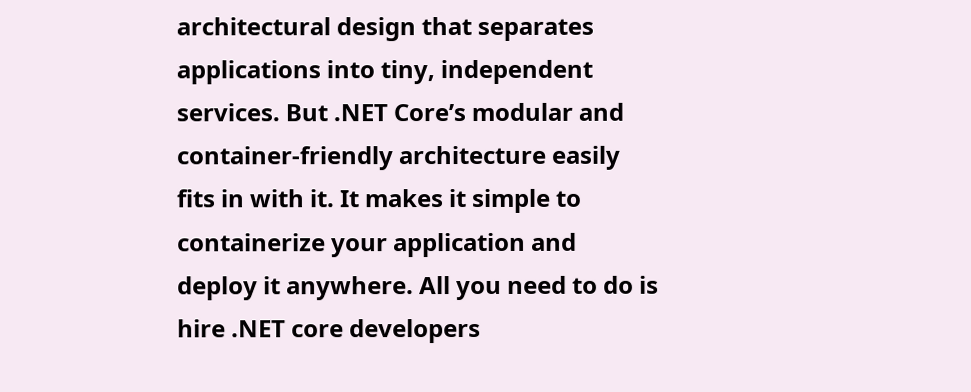architectural design that separates applications into tiny, independent services. But .NET Core’s modular and container-friendly architecture easily fits in with it. It makes it simple to containerize your application and deploy it anywhere. All you need to do is hire .NET core developers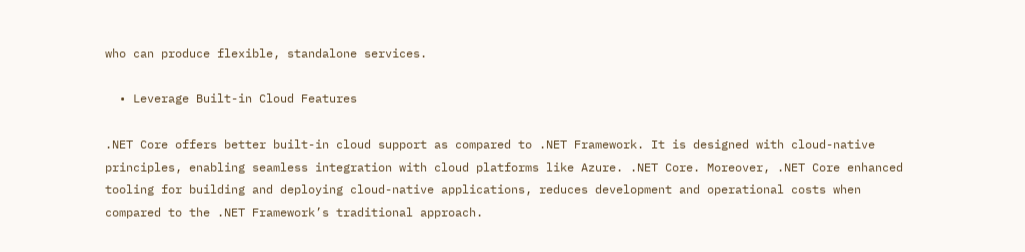who can produce flexible, standalone services.

  • Leverage Built-in Cloud Features

.NET Core offers better built-in cloud support as compared to .NET Framework. It is designed with cloud-native principles, enabling seamless integration with cloud platforms like Azure. .NET Core. Moreover, .NET Core enhanced tooling for building and deploying cloud-native applications, reduces development and operational costs when compared to the .NET Framework’s traditional approach.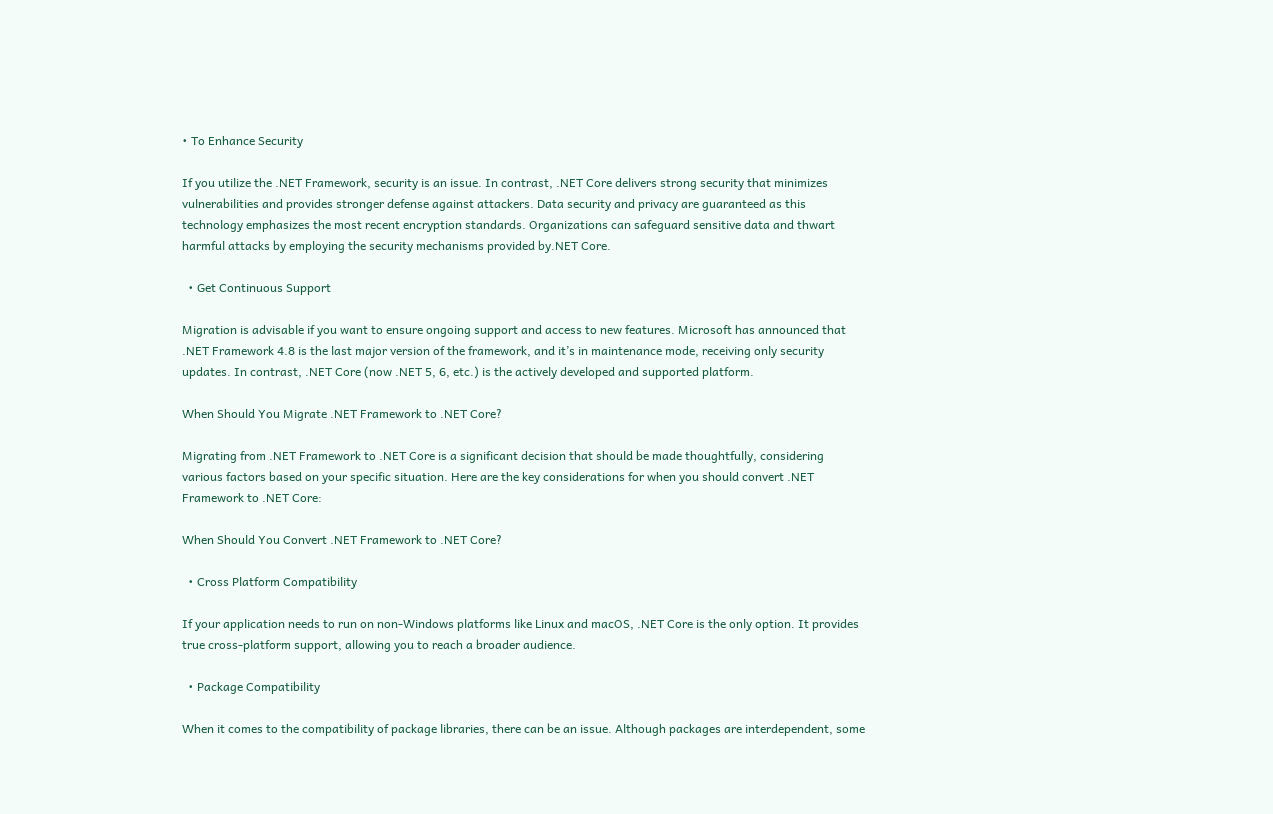• To Enhance Security

If you utilize the .NET Framework, security is an issue. In contrast, .NET Core delivers strong security that minimizes vulnerabilities and provides stronger defense against attackers. Data security and privacy are guaranteed as this technology emphasizes the most recent encryption standards. Organizations can safeguard sensitive data and thwart harmful attacks by employing the security mechanisms provided by.NET Core.

  • Get Continuous Support

Migration is advisable if you want to ensure ongoing support and access to new features. Microsoft has announced that .NET Framework 4.8 is the last major version of the framework, and it’s in maintenance mode, receiving only security updates. In contrast, .NET Core (now .NET 5, 6, etc.) is the actively developed and supported platform.

When Should You Migrate .NET Framework to .NET Core?

Migrating from .NET Framework to .NET Core is a significant decision that should be made thoughtfully, considering various factors based on your specific situation. Here are the key considerations for when you should convert .NET Framework to .NET Core:

When Should You Convert .NET Framework to .NET Core?

  • Cross Platform Compatibility

If your application needs to run on non-Windows platforms like Linux and macOS, .NET Core is the only option. It provides true cross-platform support, allowing you to reach a broader audience.

  • Package Compatibility

When it comes to the compatibility of package libraries, there can be an issue. Although packages are interdependent, some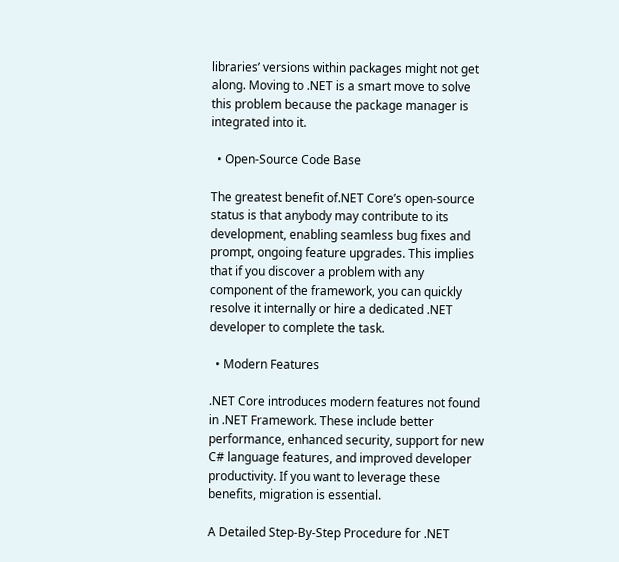libraries’ versions within packages might not get along. Moving to .NET is a smart move to solve this problem because the package manager is integrated into it.

  • Open-Source Code Base

The greatest benefit of.NET Core’s open-source status is that anybody may contribute to its development, enabling seamless bug fixes and prompt, ongoing feature upgrades. This implies that if you discover a problem with any component of the framework, you can quickly resolve it internally or hire a dedicated .NET developer to complete the task.

  • Modern Features

.NET Core introduces modern features not found in .NET Framework. These include better performance, enhanced security, support for new C# language features, and improved developer productivity. If you want to leverage these benefits, migration is essential.

A Detailed Step-By-Step Procedure for .NET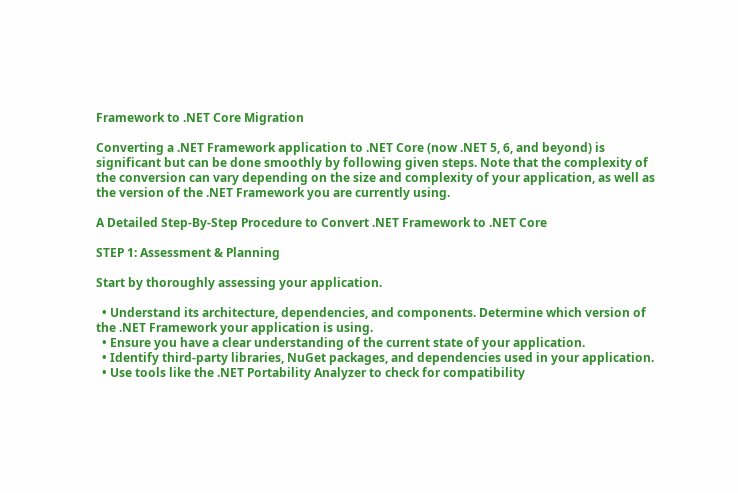Framework to .NET Core Migration

Converting a .NET Framework application to .NET Core (now .NET 5, 6, and beyond) is significant but can be done smoothly by following given steps. Note that the complexity of the conversion can vary depending on the size and complexity of your application, as well as the version of the .NET Framework you are currently using.

A Detailed Step-By-Step Procedure to Convert .NET Framework to .NET Core

STEP 1: Assessment & Planning

Start by thoroughly assessing your application.

  • Understand its architecture, dependencies, and components. Determine which version of the .NET Framework your application is using.
  • Ensure you have a clear understanding of the current state of your application.
  • Identify third-party libraries, NuGet packages, and dependencies used in your application.
  • Use tools like the .NET Portability Analyzer to check for compatibility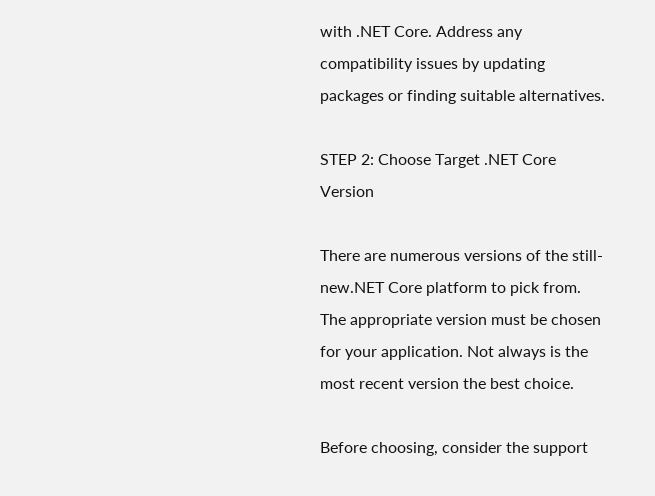with .NET Core. Address any compatibility issues by updating packages or finding suitable alternatives.

STEP 2: Choose Target .NET Core Version

There are numerous versions of the still-new.NET Core platform to pick from. The appropriate version must be chosen for your application. Not always is the most recent version the best choice.

Before choosing, consider the support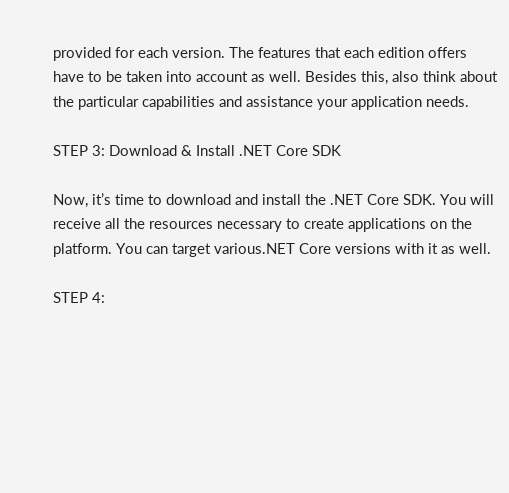provided for each version. The features that each edition offers have to be taken into account as well. Besides this, also think about the particular capabilities and assistance your application needs.

STEP 3: Download & Install .NET Core SDK

Now, it’s time to download and install the .NET Core SDK. You will receive all the resources necessary to create applications on the platform. You can target various.NET Core versions with it as well.

STEP 4: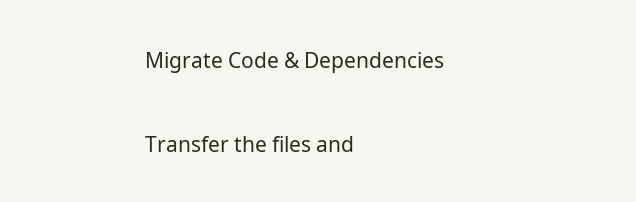Migrate Code & Dependencies

Transfer the files and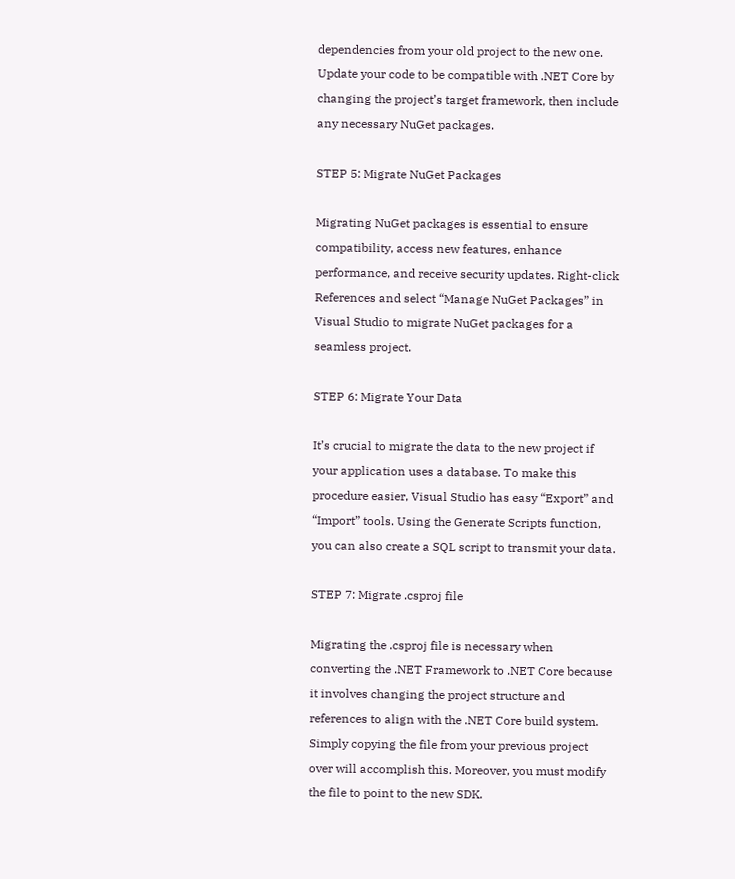dependencies from your old project to the new one. Update your code to be compatible with .NET Core by changing the project’s target framework, then include any necessary NuGet packages.

STEP 5: Migrate NuGet Packages

Migrating NuGet packages is essential to ensure compatibility, access new features, enhance performance, and receive security updates. Right-click References and select “Manage NuGet Packages” in Visual Studio to migrate NuGet packages for a seamless project.

STEP 6: Migrate Your Data

It’s crucial to migrate the data to the new project if your application uses a database. To make this procedure easier, Visual Studio has easy “Export” and “Import” tools. Using the Generate Scripts function, you can also create a SQL script to transmit your data.

STEP 7: Migrate .csproj file

Migrating the .csproj file is necessary when converting the .NET Framework to .NET Core because it involves changing the project structure and references to align with the .NET Core build system. Simply copying the file from your previous project over will accomplish this. Moreover, you must modify the file to point to the new SDK.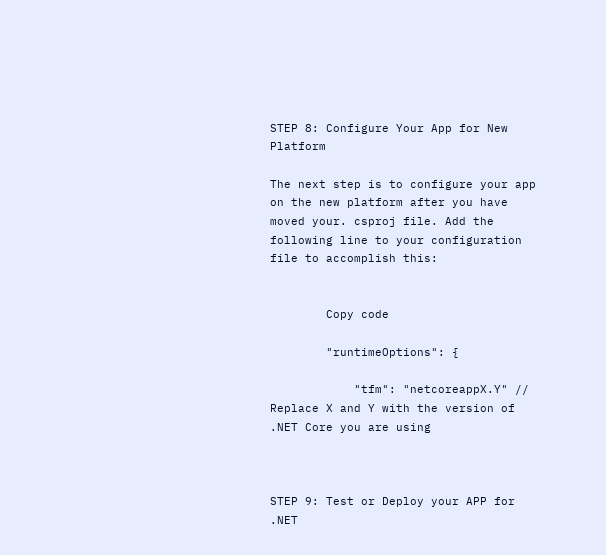STEP 8: Configure Your App for New Platform

The next step is to configure your app on the new platform after you have moved your. csproj file. Add the following line to your configuration file to accomplish this:


        Copy code

        "runtimeOptions": {

            "tfm": "netcoreappX.Y" // Replace X and Y with the version of .NET Core you are using



STEP 9: Test or Deploy your APP for .NET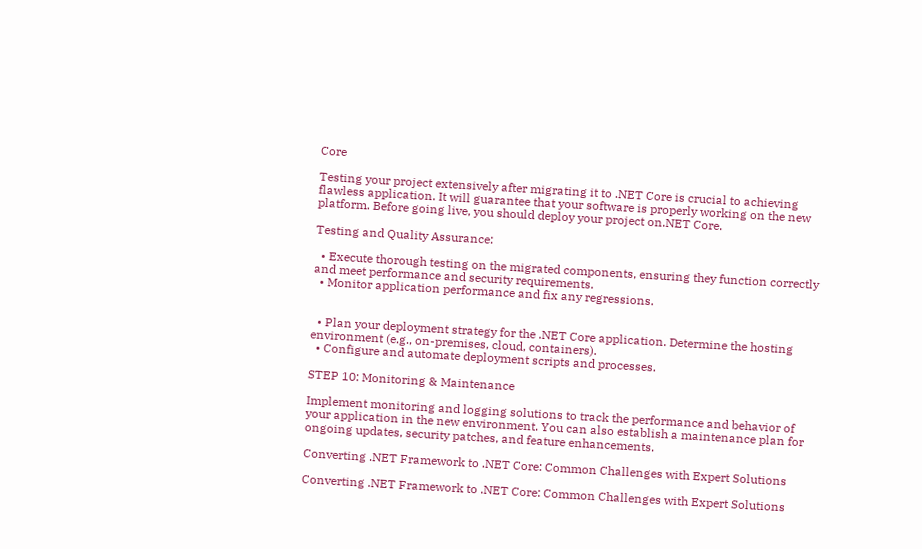Core

Testing your project extensively after migrating it to .NET Core is crucial to achieving flawless application. It will guarantee that your software is properly working on the new platform. Before going live, you should deploy your project on.NET Core.

Testing and Quality Assurance:

  • Execute thorough testing on the migrated components, ensuring they function correctly and meet performance and security requirements.
  • Monitor application performance and fix any regressions.


  • Plan your deployment strategy for the .NET Core application. Determine the hosting environment (e.g., on-premises, cloud, containers).
  • Configure and automate deployment scripts and processes.

STEP 10: Monitoring & Maintenance

Implement monitoring and logging solutions to track the performance and behavior of your application in the new environment. You can also establish a maintenance plan for ongoing updates, security patches, and feature enhancements.

Converting .NET Framework to .NET Core: Common Challenges with Expert Solutions

Converting .NET Framework to .NET Core: Common Challenges with Expert Solutions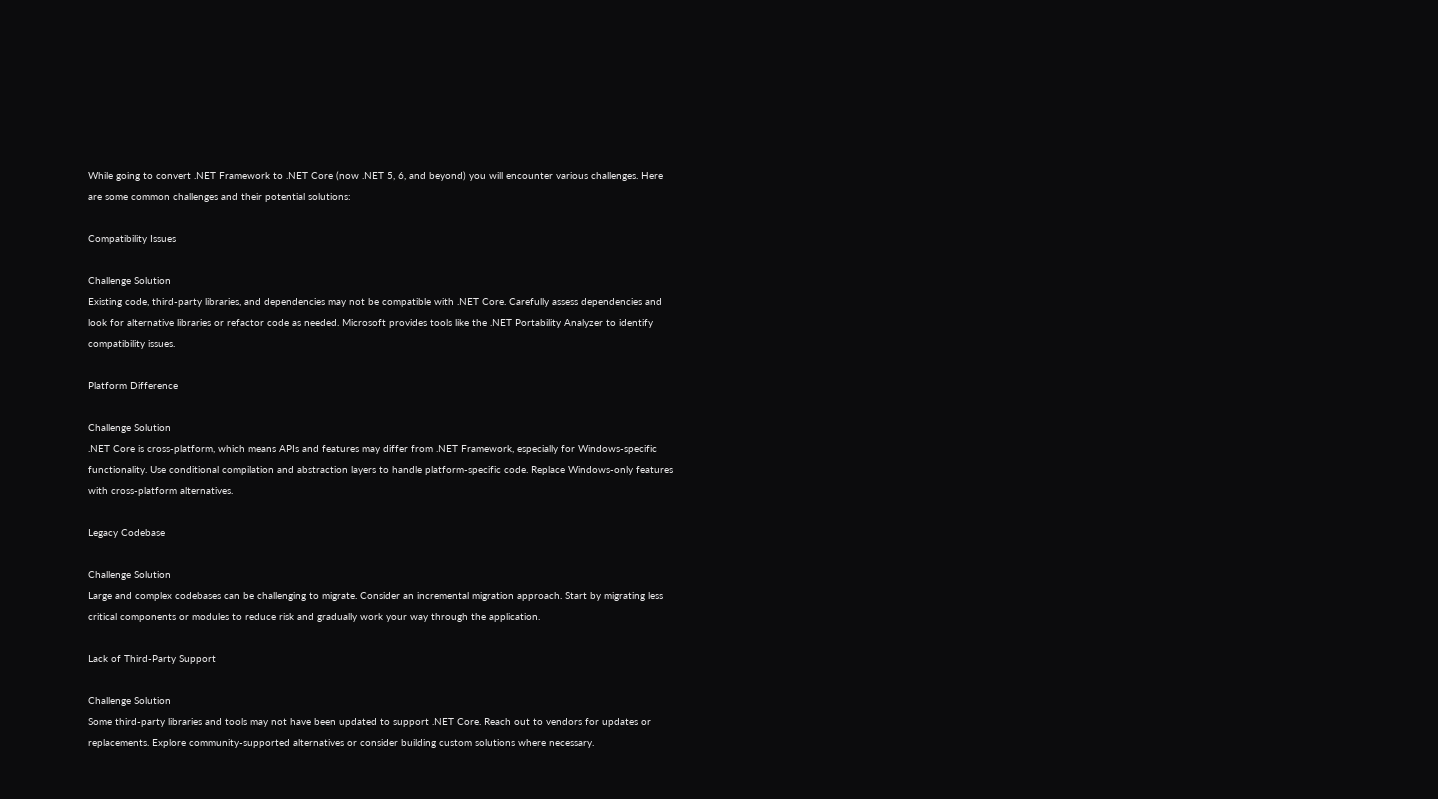While going to convert .NET Framework to .NET Core (now .NET 5, 6, and beyond) you will encounter various challenges. Here are some common challenges and their potential solutions:

Compatibility Issues

Challenge Solution
Existing code, third-party libraries, and dependencies may not be compatible with .NET Core. Carefully assess dependencies and look for alternative libraries or refactor code as needed. Microsoft provides tools like the .NET Portability Analyzer to identify compatibility issues.

Platform Difference

Challenge Solution
.NET Core is cross-platform, which means APIs and features may differ from .NET Framework, especially for Windows-specific functionality. Use conditional compilation and abstraction layers to handle platform-specific code. Replace Windows-only features with cross-platform alternatives.

Legacy Codebase

Challenge Solution
Large and complex codebases can be challenging to migrate. Consider an incremental migration approach. Start by migrating less critical components or modules to reduce risk and gradually work your way through the application.

Lack of Third-Party Support

Challenge Solution
Some third-party libraries and tools may not have been updated to support .NET Core. Reach out to vendors for updates or replacements. Explore community-supported alternatives or consider building custom solutions where necessary.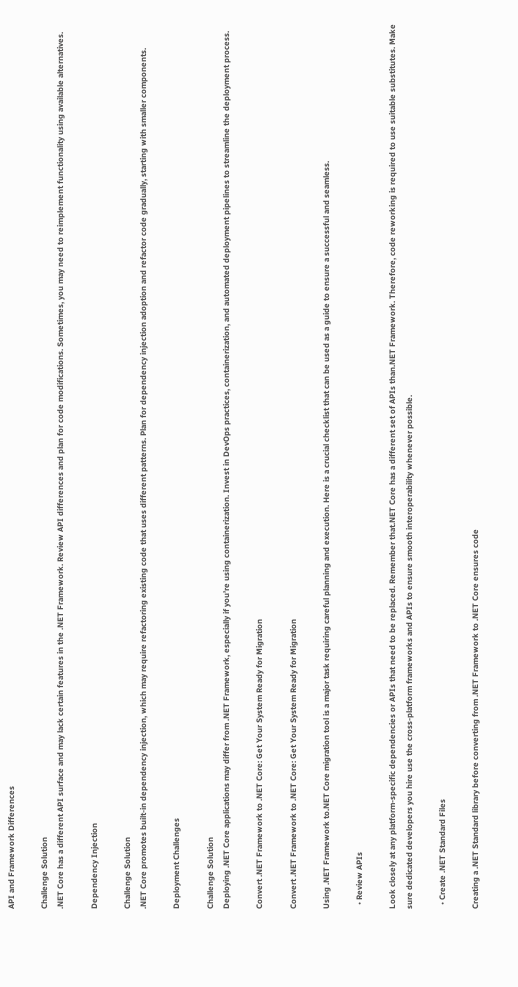API and Framework Differences

Challenge Solution
.NET Core has a different API surface and may lack certain features in the .NET Framework. Review API differences and plan for code modifications. Sometimes, you may need to reimplement functionality using available alternatives.

Dependency Injection

Challenge Solution
.NET Core promotes built-in dependency injection, which may require refactoring existing code that uses different patterns. Plan for dependency injection adoption and refactor code gradually, starting with smaller components.

Deployment Challenges

Challenge Solution
Deploying .NET Core applications may differ from .NET Framework, especially if you’re using containerization. Invest in DevOps practices, containerization, and automated deployment pipelines to streamline the deployment process.

Convert .NET Framework to .NET Core: Get Your System Ready for Migration

Convert .NET Framework to .NET Core: Get Your System Ready for Migration

Using .NET Framework to.NET Core migration tool is a major task requiring careful planning and execution. Here is a crucial checklist that can be used as a guide to ensure a successful and seamless.

  • Review APIs

Look closely at any platform-specific dependencies or APIs that need to be replaced. Remember that.NET Core has a different set of APIs than.NET Framework. Therefore, code reworking is required to use suitable substitutes. Make sure dedicated developers you hire use the cross-platform frameworks and APIs to ensure smooth interoperability whenever possible.

  • Create .NET Standard Files

Creating a .NET Standard library before converting from .NET Framework to .NET Core ensures code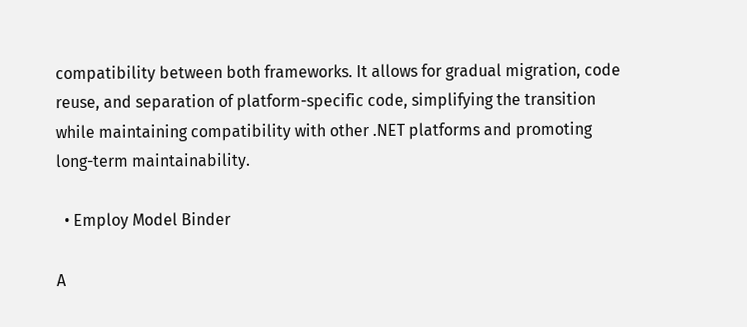compatibility between both frameworks. It allows for gradual migration, code reuse, and separation of platform-specific code, simplifying the transition while maintaining compatibility with other .NET platforms and promoting long-term maintainability.

  • Employ Model Binder

A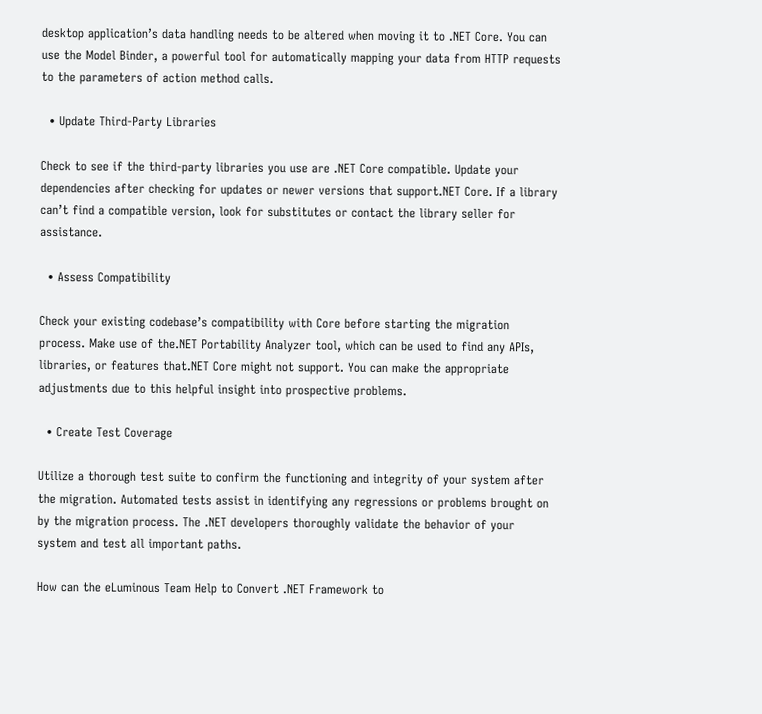desktop application’s data handling needs to be altered when moving it to .NET Core. You can use the Model Binder, a powerful tool for automatically mapping your data from HTTP requests to the parameters of action method calls.

  • Update Third-Party Libraries

Check to see if the third-party libraries you use are .NET Core compatible. Update your dependencies after checking for updates or newer versions that support.NET Core. If a library can’t find a compatible version, look for substitutes or contact the library seller for assistance.

  • Assess Compatibility

Check your existing codebase’s compatibility with Core before starting the migration process. Make use of the.NET Portability Analyzer tool, which can be used to find any APIs, libraries, or features that.NET Core might not support. You can make the appropriate adjustments due to this helpful insight into prospective problems.

  • Create Test Coverage

Utilize a thorough test suite to confirm the functioning and integrity of your system after the migration. Automated tests assist in identifying any regressions or problems brought on by the migration process. The .NET developers thoroughly validate the behavior of your system and test all important paths.

How can the eLuminous Team Help to Convert .NET Framework to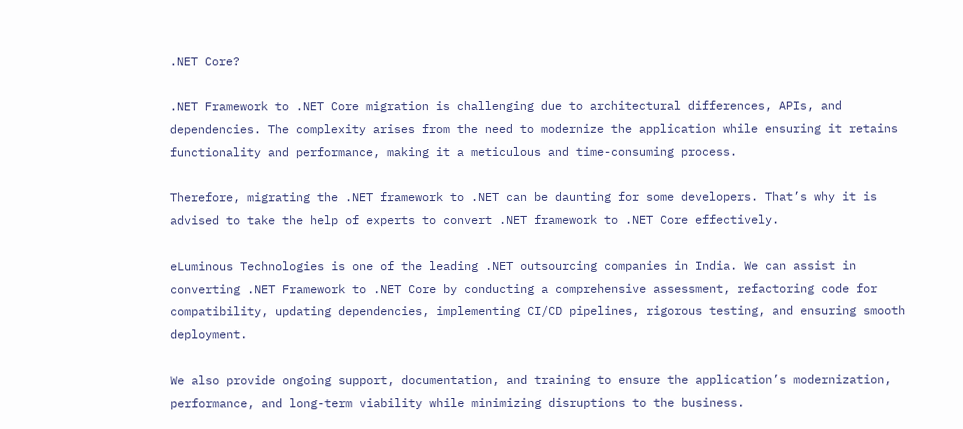.NET Core?

.NET Framework to .NET Core migration is challenging due to architectural differences, APIs, and dependencies. The complexity arises from the need to modernize the application while ensuring it retains functionality and performance, making it a meticulous and time-consuming process.

Therefore, migrating the .NET framework to .NET can be daunting for some developers. That’s why it is advised to take the help of experts to convert .NET framework to .NET Core effectively.

eLuminous Technologies is one of the leading .NET outsourcing companies in India. We can assist in converting .NET Framework to .NET Core by conducting a comprehensive assessment, refactoring code for compatibility, updating dependencies, implementing CI/CD pipelines, rigorous testing, and ensuring smooth deployment.

We also provide ongoing support, documentation, and training to ensure the application’s modernization, performance, and long-term viability while minimizing disruptions to the business.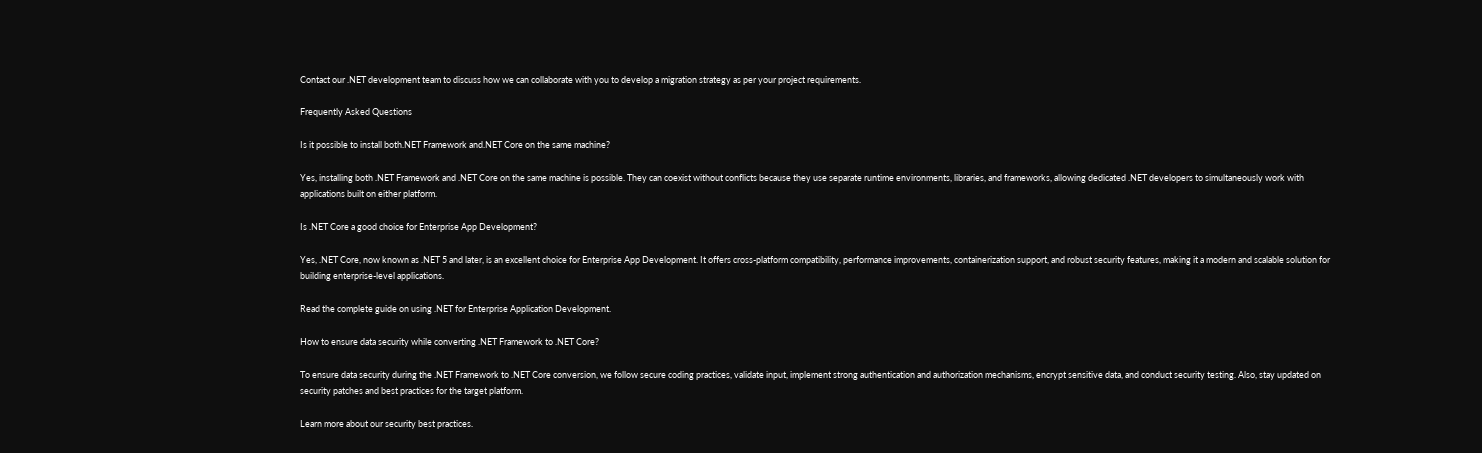Contact our .NET development team to discuss how we can collaborate with you to develop a migration strategy as per your project requirements.

Frequently Asked Questions

Is it possible to install both.NET Framework and.NET Core on the same machine?

Yes, installing both .NET Framework and .NET Core on the same machine is possible. They can coexist without conflicts because they use separate runtime environments, libraries, and frameworks, allowing dedicated .NET developers to simultaneously work with applications built on either platform.

Is .NET Core a good choice for Enterprise App Development?

Yes, .NET Core, now known as .NET 5 and later, is an excellent choice for Enterprise App Development. It offers cross-platform compatibility, performance improvements, containerization support, and robust security features, making it a modern and scalable solution for building enterprise-level applications.

Read the complete guide on using .NET for Enterprise Application Development.

How to ensure data security while converting .NET Framework to .NET Core?

To ensure data security during the .NET Framework to .NET Core conversion, we follow secure coding practices, validate input, implement strong authentication and authorization mechanisms, encrypt sensitive data, and conduct security testing. Also, stay updated on security patches and best practices for the target platform.

Learn more about our security best practices.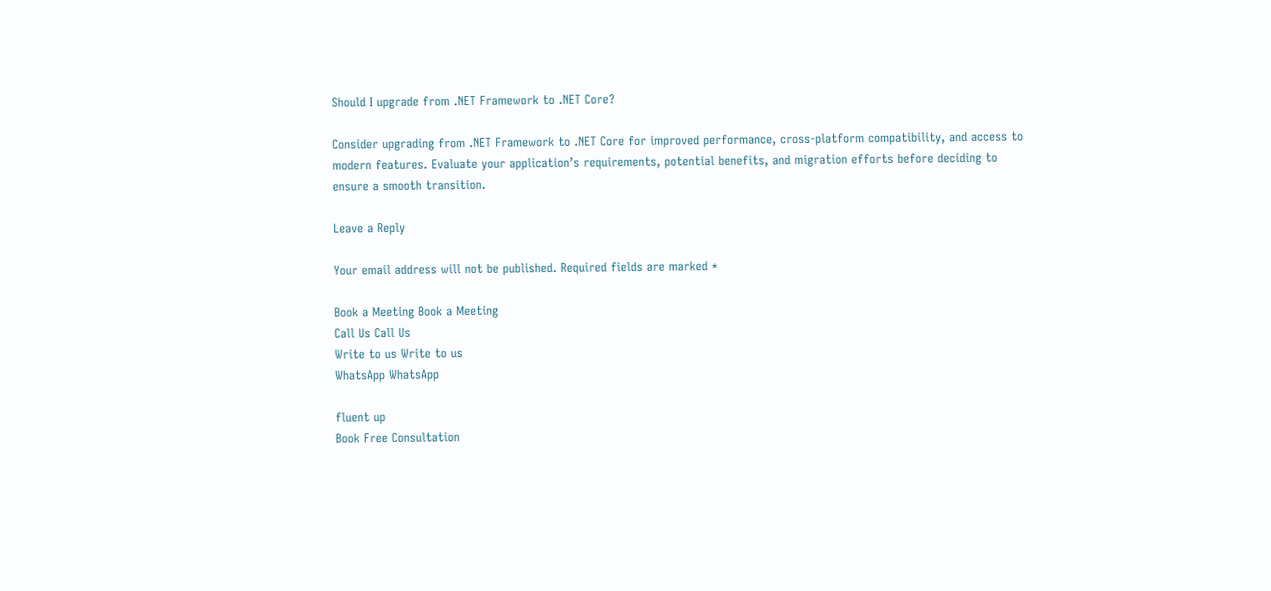Should I upgrade from .NET Framework to .NET Core?

Consider upgrading from .NET Framework to .NET Core for improved performance, cross-platform compatibility, and access to modern features. Evaluate your application’s requirements, potential benefits, and migration efforts before deciding to ensure a smooth transition.

Leave a Reply

Your email address will not be published. Required fields are marked *

Book a Meeting Book a Meeting
Call Us Call Us
Write to us Write to us
WhatsApp WhatsApp

fluent up
Book Free Consultation